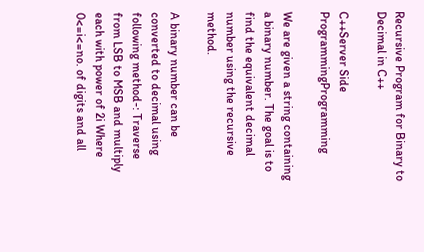Recursive Program for Binary to Decimal in C++

C++Server Side ProgrammingProgramming

We are given a string containing a binary number. The goal is to find the equivalent decimal number using the recursive method.

A binary number can be converted to decimal using following method-: Traverse from LSB to MSB and multiply each with power of 2i Where 0<=i<=no. of digits and all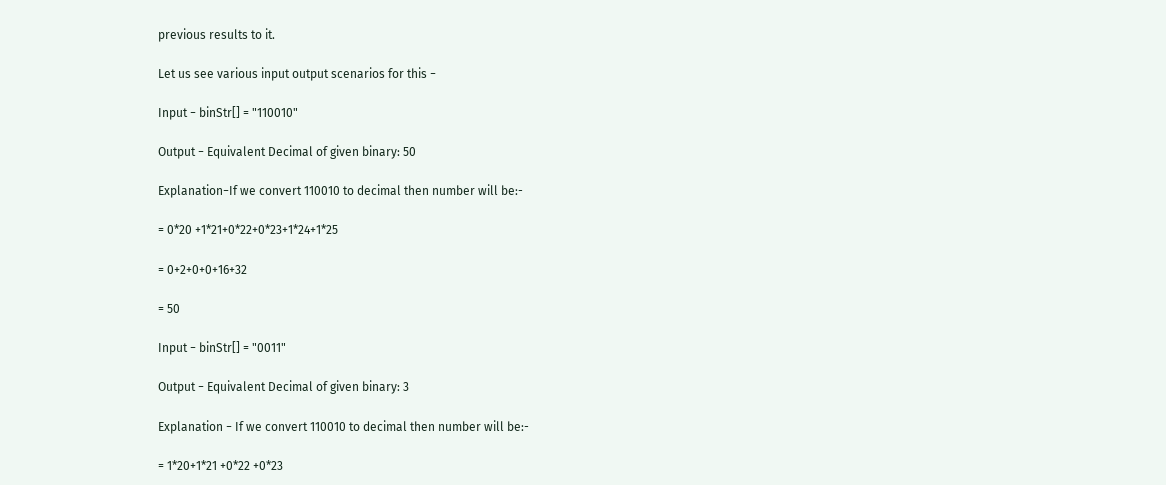previous results to it.

Let us see various input output scenarios for this −

Input − binStr[] = "110010"

Output − Equivalent Decimal of given binary: 50

Explanation−If we convert 110010 to decimal then number will be:-

= 0*20 +1*21+0*22+0*23+1*24+1*25

= 0+2+0+0+16+32

= 50

Input − binStr[] = "0011"

Output − Equivalent Decimal of given binary: 3

Explanation − If we convert 110010 to decimal then number will be:-

= 1*20+1*21 +0*22 +0*23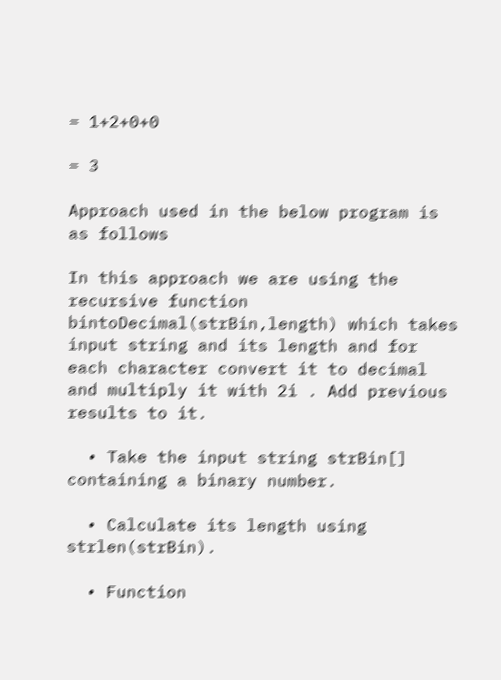= 1+2+0+0

= 3

Approach used in the below program is as follows

In this approach we are using the recursive function bintoDecimal(strBin,length) which takes input string and its length and for each character convert it to decimal and multiply it with 2i . Add previous results to it.

  • Take the input string strBin[] containing a binary number.

  • Calculate its length using strlen(strBin).

  • Function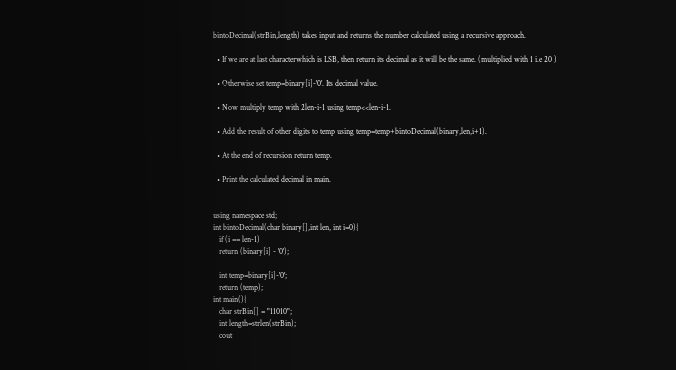bintoDecimal(strBin,length) takes input and returns the number calculated using a recursive approach.

  • If we are at last characterwhich is LSB, then return its decimal as it will be the same. (multiplied with 1 i.e 20 )

  • Otherwise set temp=binary[i]-'0'. Its decimal value.

  • Now multiply temp with 2len-i-1 using temp<<len-i-1.

  • Add the result of other digits to temp using temp=temp+bintoDecimal(binary,len,i+1).

  • At the end of recursion return temp.

  • Print the calculated decimal in main.


using namespace std;
int bintoDecimal(char binary[],int len, int i=0){
   if (i == len-1)
   return (binary[i] - '0');

   int temp=binary[i]-'0';
   return (temp);
int main(){
   char strBin[] = "11010";
   int length=strlen(strBin);
   cout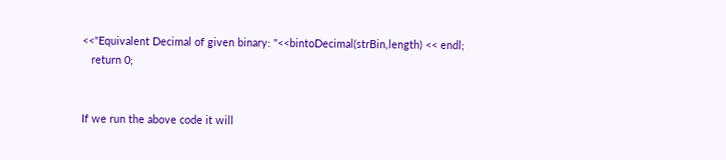<<"Equivalent Decimal of given binary: "<<bintoDecimal(strBin,length) << endl;
   return 0;


If we run the above code it will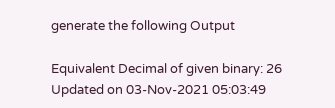generate the following Output

Equivalent Decimal of given binary: 26
Updated on 03-Nov-2021 05:03:49